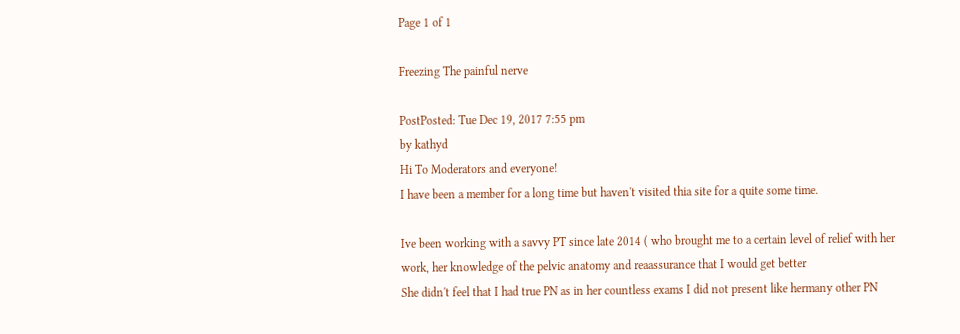Page 1 of 1

Freezing The painful nerve

PostPosted: Tue Dec 19, 2017 7:55 pm
by kathyd
Hi To Moderators and everyone!
I have been a member for a long time but haven't visited thia site for a quite some time.

Ive been working with a savvy PT since late 2014 ( who brought me to a certain level of relief with her work, her knowledge of the pelvic anatomy and reaassurance that I would get better
She didn't feel that I had true PN as in her countless exams I did not present like hermany other PN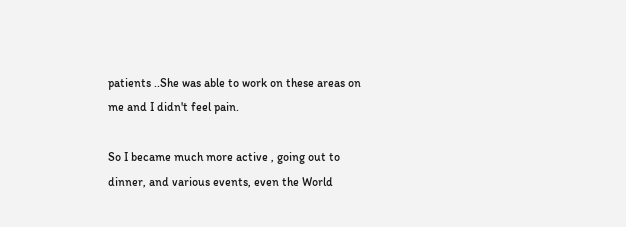patients ..She was able to work on these areas on me and I didn't feel pain.

So I became much more active , going out to dinner, and various events, even the World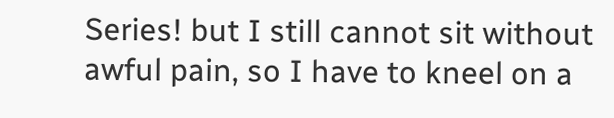Series! but I still cannot sit without awful pain, so I have to kneel on a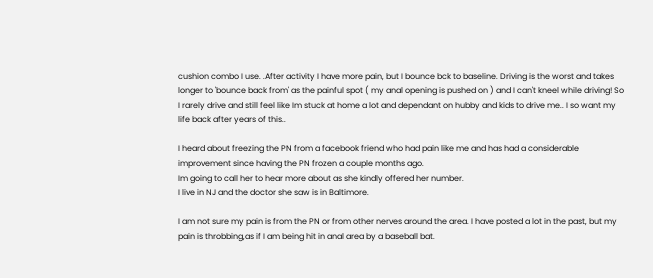cushion combo I use. .After activity I have more pain, but I bounce bck to baseline. Driving is the worst and takes longer to 'bounce back from' as the painful spot ( my anal opening is pushed on ) and I can't kneel while driving! So I rarely drive and still feel like Im stuck at home a lot and dependant on hubby and kids to drive me.. I so want my life back after years of this..

I heard about freezing the PN from a facebook friend who had pain like me and has had a considerable improvement since having the PN frozen a couple months ago.
Im going to call her to hear more about as she kindly offered her number.
I live in NJ and the doctor she saw is in Baltimore.

I am not sure my pain is from the PN or from other nerves around the area. I have posted a lot in the past, but my pain is throbbing,as if I am being hit in anal area by a baseball bat.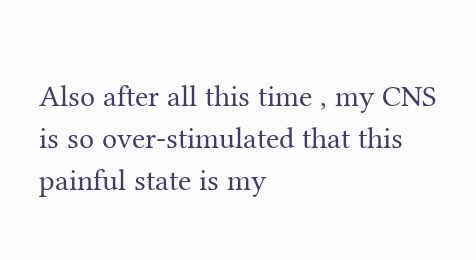Also after all this time , my CNS is so over-stimulated that this painful state is my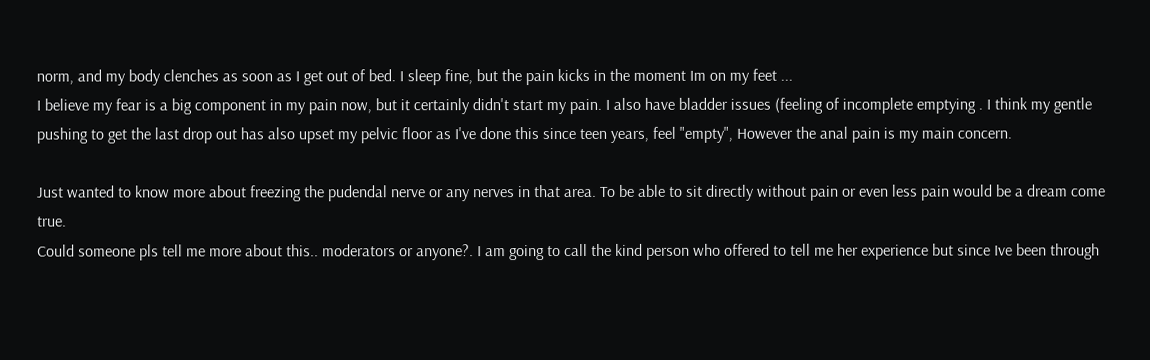norm, and my body clenches as soon as I get out of bed. I sleep fine, but the pain kicks in the moment Im on my feet ...
I believe my fear is a big component in my pain now, but it certainly didn't start my pain. I also have bladder issues (feeling of incomplete emptying . I think my gentle pushing to get the last drop out has also upset my pelvic floor as I've done this since teen years, feel "empty", However the anal pain is my main concern.

Just wanted to know more about freezing the pudendal nerve or any nerves in that area. To be able to sit directly without pain or even less pain would be a dream come true.
Could someone pls tell me more about this.. moderators or anyone?. I am going to call the kind person who offered to tell me her experience but since Ive been through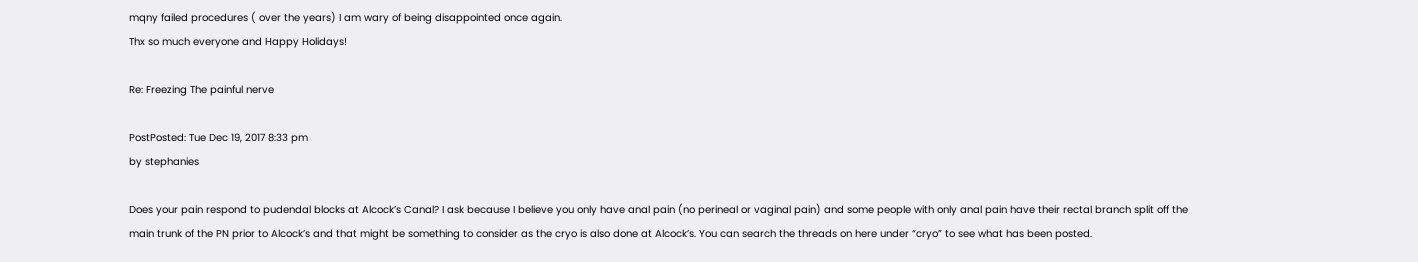mqny failed procedures ( over the years) I am wary of being disappointed once again.
Thx so much everyone and Happy Holidays!

Re: Freezing The painful nerve

PostPosted: Tue Dec 19, 2017 8:33 pm
by stephanies

Does your pain respond to pudendal blocks at Alcock’s Canal? I ask because I believe you only have anal pain (no perineal or vaginal pain) and some people with only anal pain have their rectal branch split off the main trunk of the PN prior to Alcock’s and that might be something to consider as the cryo is also done at Alcock’s. You can search the threads on here under “cryo” to see what has been posted.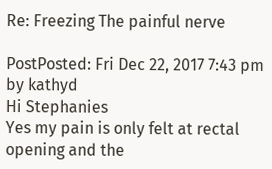Re: Freezing The painful nerve

PostPosted: Fri Dec 22, 2017 7:43 pm
by kathyd
Hi Stephanies
Yes my pain is only felt at rectal opening and the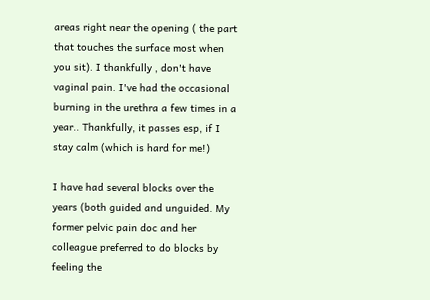areas right near the opening ( the part that touches the surface most when you sit). I thankfully , don't have vaginal pain. I've had the occasional burning in the urethra a few times in a year.. Thankfully, it passes esp, if I stay calm (which is hard for me!)

I have had several blocks over the years (both guided and unguided. My former pelvic pain doc and her colleague preferred to do blocks by feeling the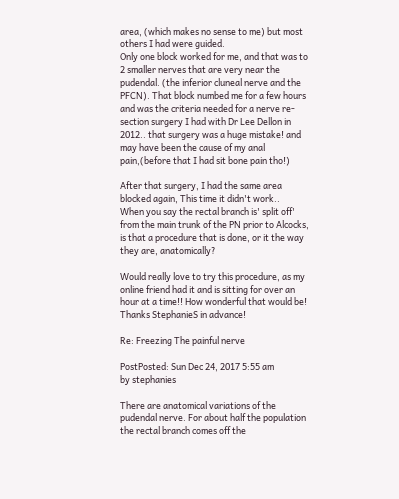area, (which makes no sense to me) but most others I had were guided.
Only one block worked for me, and that was to 2 smaller nerves that are very near the pudendal. (the inferior cluneal nerve and the PFCN). That block numbed me for a few hours and was the criteria needed for a nerve re-section surgery I had with Dr Lee Dellon in 2012.. that surgery was a huge mistake! and may have been the cause of my anal pain,(before that I had sit bone pain tho!)

After that surgery, I had the same area blocked again, This time it didn't work..
When you say the rectal branch is' split off' from the main trunk of the PN prior to Alcocks, is that a procedure that is done, or it the way they are, anatomically?

Would really love to try this procedure, as my online friend had it and is sitting for over an hour at a time!! How wonderful that would be!
Thanks StephanieS in advance!

Re: Freezing The painful nerve

PostPosted: Sun Dec 24, 2017 5:55 am
by stephanies

There are anatomical variations of the pudendal nerve. For about half the population the rectal branch comes off the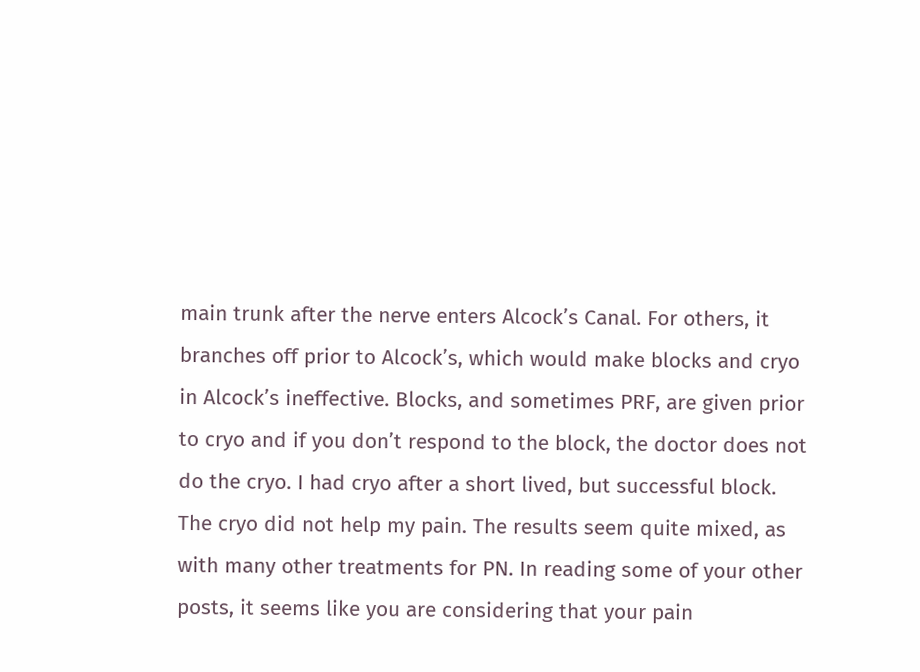main trunk after the nerve enters Alcock’s Canal. For others, it branches off prior to Alcock’s, which would make blocks and cryo in Alcock’s ineffective. Blocks, and sometimes PRF, are given prior to cryo and if you don’t respond to the block, the doctor does not do the cryo. I had cryo after a short lived, but successful block. The cryo did not help my pain. The results seem quite mixed, as with many other treatments for PN. In reading some of your other posts, it seems like you are considering that your pain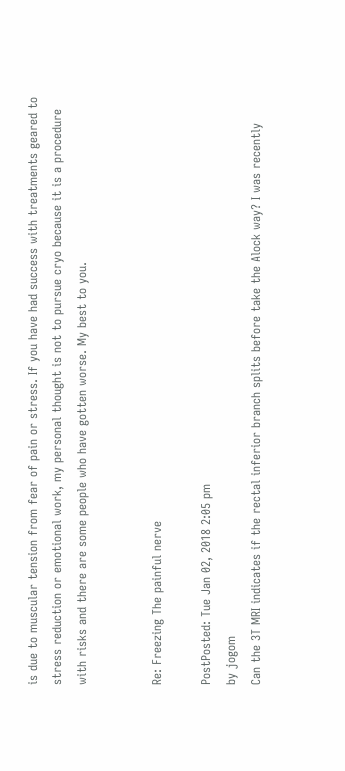is due to muscular tension from fear of pain or stress. If you have had success with treatments geared to stress reduction or emotional work, my personal thought is not to pursue cryo because it is a procedure with risks and there are some people who have gotten worse. My best to you.


Re: Freezing The painful nerve

PostPosted: Tue Jan 02, 2018 2:05 pm
by jogom
Can the 3T MRI indicates if the rectal inferior branch splits before take the Alock way? I was recently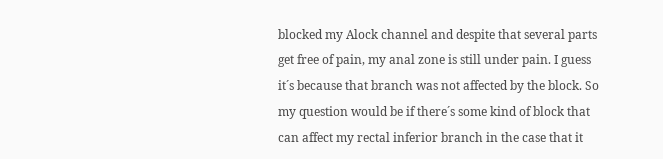blocked my Alock channel and despite that several parts get free of pain, my anal zone is still under pain. I guess it´s because that branch was not affected by the block. So my question would be if there´s some kind of block that can affect my rectal inferior branch in the case that it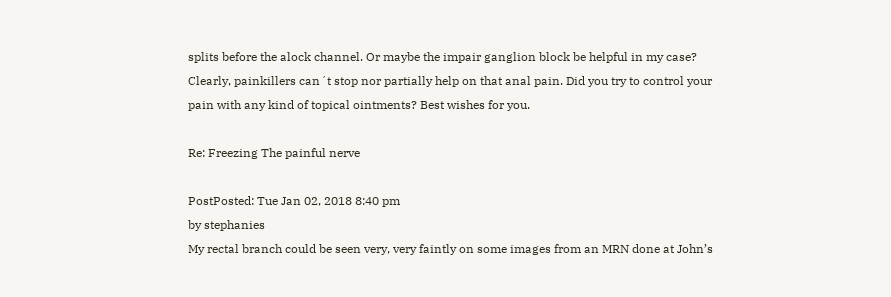splits before the alock channel. Or maybe the impair ganglion block be helpful in my case? Clearly, painkillers can´t stop nor partially help on that anal pain. Did you try to control your pain with any kind of topical ointments? Best wishes for you.

Re: Freezing The painful nerve

PostPosted: Tue Jan 02, 2018 8:40 pm
by stephanies
My rectal branch could be seen very, very faintly on some images from an MRN done at John’s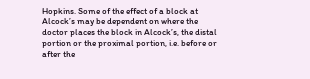Hopkins. Some of the effect of a block at Alcock’s may be dependent on where the doctor places the block in Alcock’s, the distal portion or the proximal portion, i.e. before or after the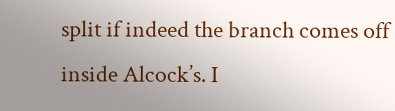split if indeed the branch comes off inside Alcock’s. I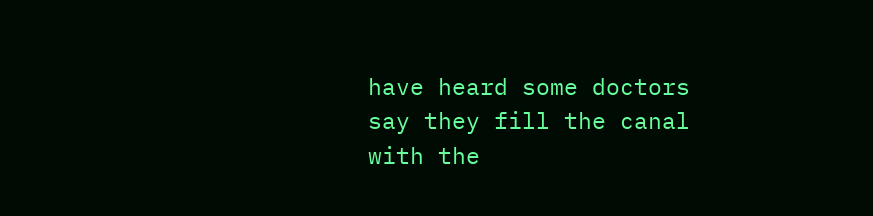have heard some doctors say they fill the canal with the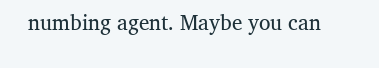numbing agent. Maybe you can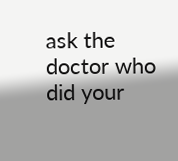ask the doctor who did your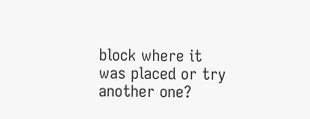block where it was placed or try another one?